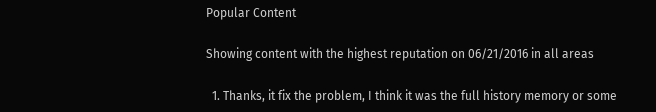Popular Content

Showing content with the highest reputation on 06/21/2016 in all areas

  1. Thanks, it fix the problem, I think it was the full history memory or some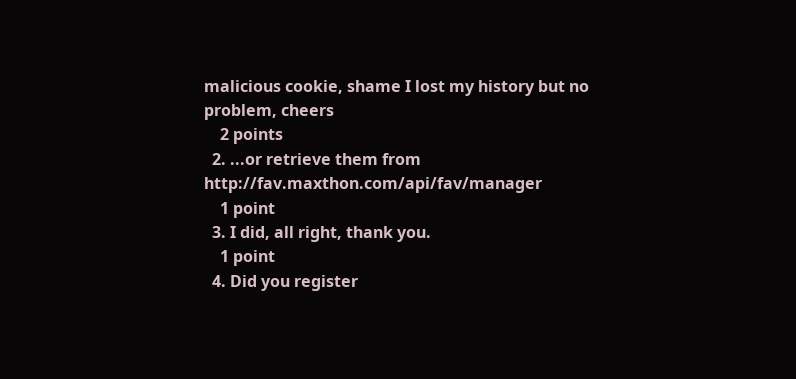malicious cookie, shame I lost my history but no problem, cheers
    2 points
  2. ...or retrieve them from http://fav.maxthon.com/api/fav/manager
    1 point
  3. I did, all right, thank you.
    1 point
  4. Did you register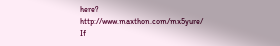here? http://www.maxthon.com/mx5yure/ If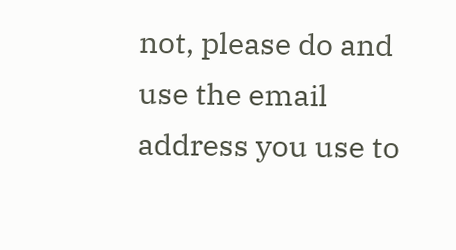not, please do and use the email address you use to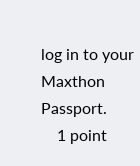log in to your Maxthon Passport.
    1 point